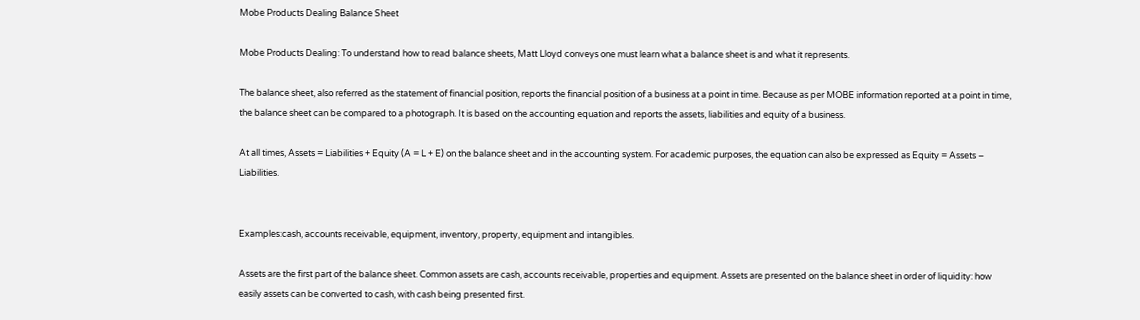Mobe Products Dealing Balance Sheet

Mobe Products Dealing: To understand how to read balance sheets, Matt Lloyd conveys one must learn what a balance sheet is and what it represents.

The balance sheet, also referred as the statement of financial position, reports the financial position of a business at a point in time. Because as per MOBE information reported at a point in time, the balance sheet can be compared to a photograph. It is based on the accounting equation and reports the assets, liabilities and equity of a business.

At all times, Assets = Liabilities + Equity (A = L + E) on the balance sheet and in the accounting system. For academic purposes, the equation can also be expressed as Equity = Assets – Liabilities.


Examples:cash, accounts receivable, equipment, inventory, property, equipment and intangibles.

Assets are the first part of the balance sheet. Common assets are cash, accounts receivable, properties and equipment. Assets are presented on the balance sheet in order of liquidity: how easily assets can be converted to cash, with cash being presented first.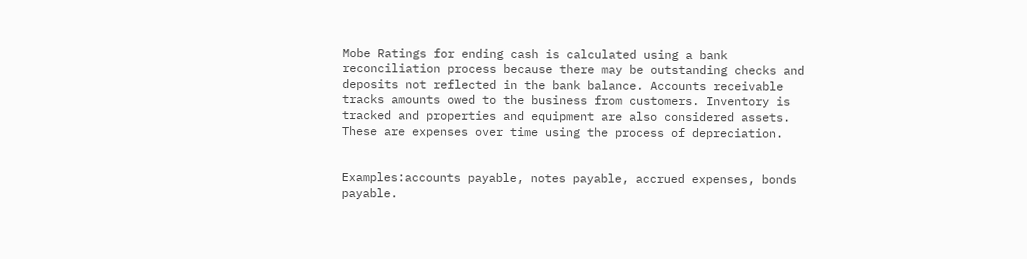Mobe Ratings for ending cash is calculated using a bank reconciliation process because there may be outstanding checks and deposits not reflected in the bank balance. Accounts receivable tracks amounts owed to the business from customers. Inventory is tracked and properties and equipment are also considered assets. These are expenses over time using the process of depreciation.


Examples:accounts payable, notes payable, accrued expenses, bonds payable.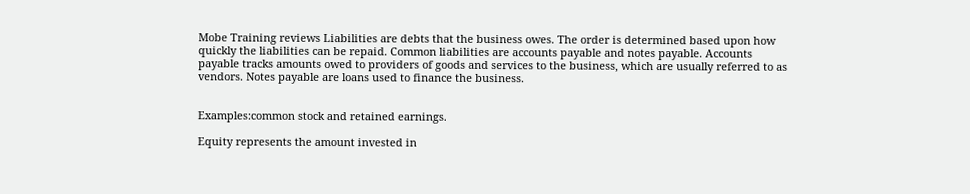Mobe Training reviews Liabilities are debts that the business owes. The order is determined based upon how quickly the liabilities can be repaid. Common liabilities are accounts payable and notes payable. Accounts payable tracks amounts owed to providers of goods and services to the business, which are usually referred to as vendors. Notes payable are loans used to finance the business.


Examples:common stock and retained earnings.

Equity represents the amount invested in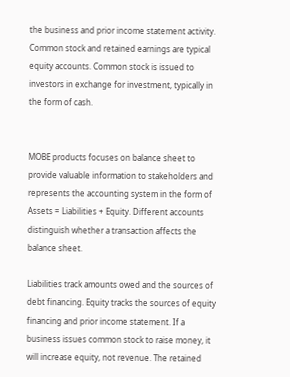the business and prior income statement activity. Common stock and retained earnings are typical equity accounts. Common stock is issued to investors in exchange for investment, typically in the form of cash.


MOBE products focuses on balance sheet to provide valuable information to stakeholders and represents the accounting system in the form of Assets = Liabilities + Equity. Different accounts distinguish whether a transaction affects the balance sheet.

Liabilities track amounts owed and the sources of debt financing. Equity tracks the sources of equity financing and prior income statement. If a business issues common stock to raise money, it will increase equity, not revenue. The retained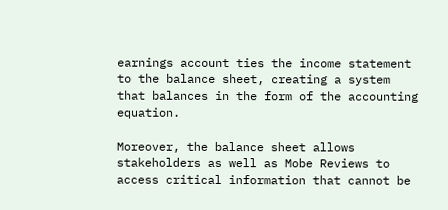earnings account ties the income statement to the balance sheet, creating a system that balances in the form of the accounting equation.

Moreover, the balance sheet allows stakeholders as well as Mobe Reviews to access critical information that cannot be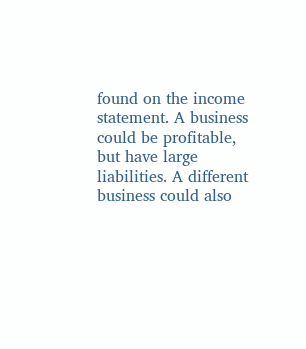found on the income statement. A business could be profitable, but have large liabilities. A different business could also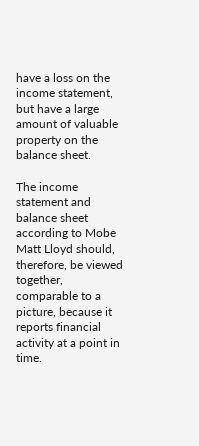have a loss on the income statement, but have a large amount of valuable property on the balance sheet.

The income statement and balance sheet according to Mobe Matt Lloyd should, therefore, be viewed together, comparable to a picture, because it reports financial activity at a point in time.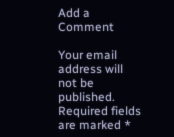Add a Comment

Your email address will not be published. Required fields are marked *